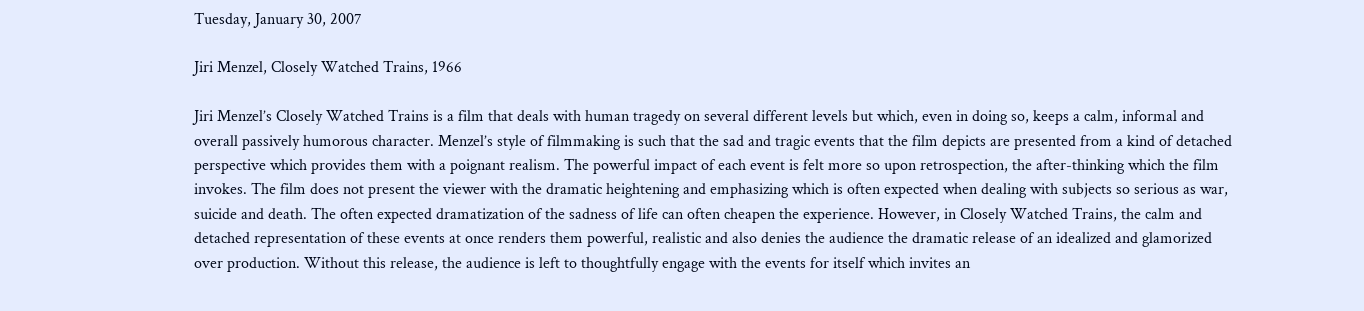Tuesday, January 30, 2007

Jiri Menzel, Closely Watched Trains, 1966

Jiri Menzel’s Closely Watched Trains is a film that deals with human tragedy on several different levels but which, even in doing so, keeps a calm, informal and overall passively humorous character. Menzel’s style of filmmaking is such that the sad and tragic events that the film depicts are presented from a kind of detached perspective which provides them with a poignant realism. The powerful impact of each event is felt more so upon retrospection, the after-thinking which the film invokes. The film does not present the viewer with the dramatic heightening and emphasizing which is often expected when dealing with subjects so serious as war, suicide and death. The often expected dramatization of the sadness of life can often cheapen the experience. However, in Closely Watched Trains, the calm and detached representation of these events at once renders them powerful, realistic and also denies the audience the dramatic release of an idealized and glamorized over production. Without this release, the audience is left to thoughtfully engage with the events for itself which invites an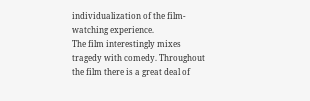individualization of the film-watching experience.
The film interestingly mixes tragedy with comedy. Throughout the film there is a great deal of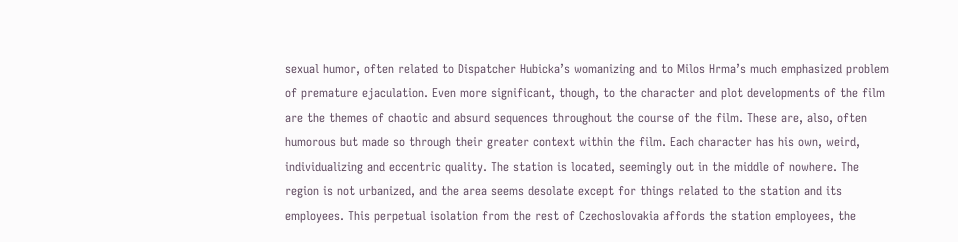sexual humor, often related to Dispatcher Hubicka’s womanizing and to Milos Hrma’s much emphasized problem of premature ejaculation. Even more significant, though, to the character and plot developments of the film are the themes of chaotic and absurd sequences throughout the course of the film. These are, also, often humorous but made so through their greater context within the film. Each character has his own, weird, individualizing and eccentric quality. The station is located, seemingly out in the middle of nowhere. The region is not urbanized, and the area seems desolate except for things related to the station and its employees. This perpetual isolation from the rest of Czechoslovakia affords the station employees, the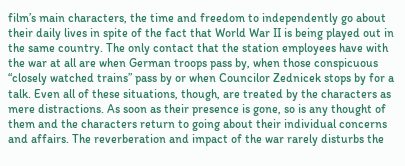film’s main characters, the time and freedom to independently go about their daily lives in spite of the fact that World War II is being played out in the same country. The only contact that the station employees have with the war at all are when German troops pass by, when those conspicuous “closely watched trains” pass by or when Councilor Zednicek stops by for a talk. Even all of these situations, though, are treated by the characters as mere distractions. As soon as their presence is gone, so is any thought of them and the characters return to going about their individual concerns and affairs. The reverberation and impact of the war rarely disturbs the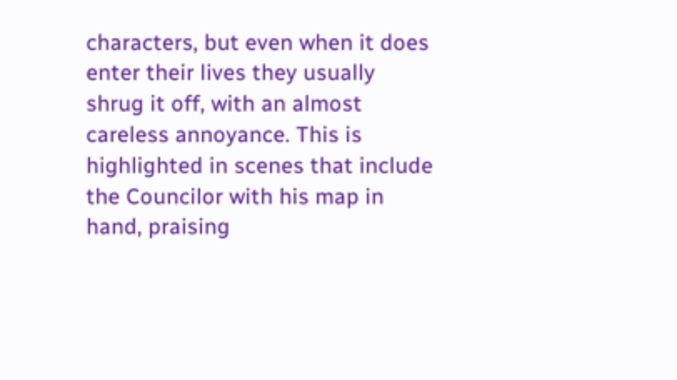characters, but even when it does enter their lives they usually shrug it off, with an almost careless annoyance. This is highlighted in scenes that include the Councilor with his map in hand, praising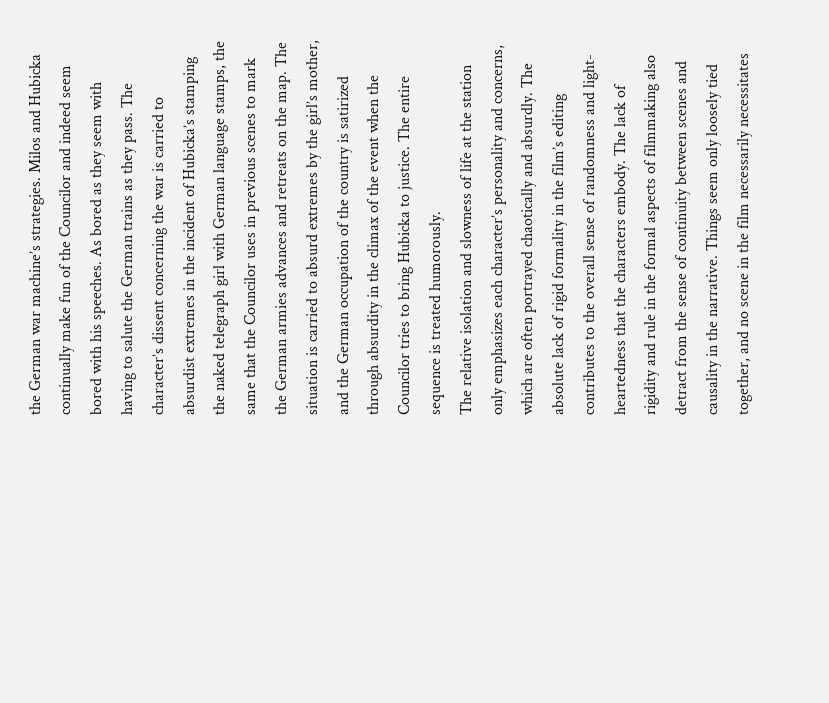the German war machine’s strategies. Milos and Hubicka continually make fun of the Councilor and indeed seem bored with his speeches. As bored as they seem with having to salute the German trains as they pass. The character’s dissent concerning the war is carried to absurdist extremes in the incident of Hubicka’s stamping the naked telegraph girl with German language stamps, the same that the Councilor uses in previous scenes to mark the German armies advances and retreats on the map. The situation is carried to absurd extremes by the girl’s mother, and the German occupation of the country is satirized through absurdity in the climax of the event when the Councilor tries to bring Hubicka to justice. The entire sequence is treated humorously.
The relative isolation and slowness of life at the station only emphasizes each character’s personality and concerns, which are often portrayed chaotically and absurdly. The absolute lack of rigid formality in the film’s editing contributes to the overall sense of randomness and light-heartedness that the characters embody. The lack of rigidity and rule in the formal aspects of filmmaking also detract from the sense of continuity between scenes and causality in the narrative. Things seem only loosely tied together, and no scene in the film necessarily necessitates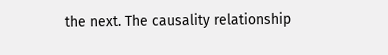the next. The causality relationship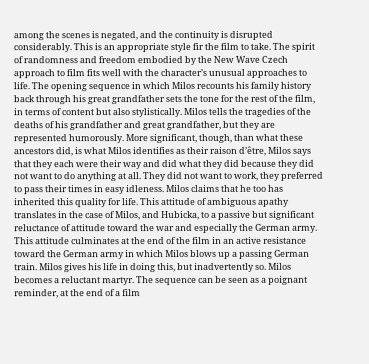among the scenes is negated, and the continuity is disrupted considerably. This is an appropriate style fir the film to take. The spirit of randomness and freedom embodied by the New Wave Czech approach to film fits well with the character’s unusual approaches to life. The opening sequence in which Milos recounts his family history back through his great grandfather sets the tone for the rest of the film, in terms of content but also stylistically. Milos tells the tragedies of the deaths of his grandfather and great grandfather, but they are represented humorously. More significant, though, than what these ancestors did, is what Milos identifies as their raison d’être, Milos says that they each were their way and did what they did because they did not want to do anything at all. They did not want to work, they preferred to pass their times in easy idleness. Milos claims that he too has inherited this quality for life. This attitude of ambiguous apathy translates in the case of Milos, and Hubicka, to a passive but significant reluctance of attitude toward the war and especially the German army. This attitude culminates at the end of the film in an active resistance toward the German army in which Milos blows up a passing German train. Milos gives his life in doing this, but inadvertently so. Milos becomes a reluctant martyr. The sequence can be seen as a poignant reminder, at the end of a film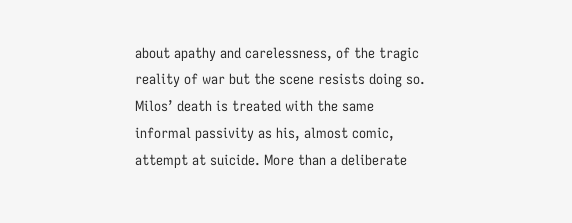about apathy and carelessness, of the tragic reality of war but the scene resists doing so. Milos’ death is treated with the same informal passivity as his, almost comic, attempt at suicide. More than a deliberate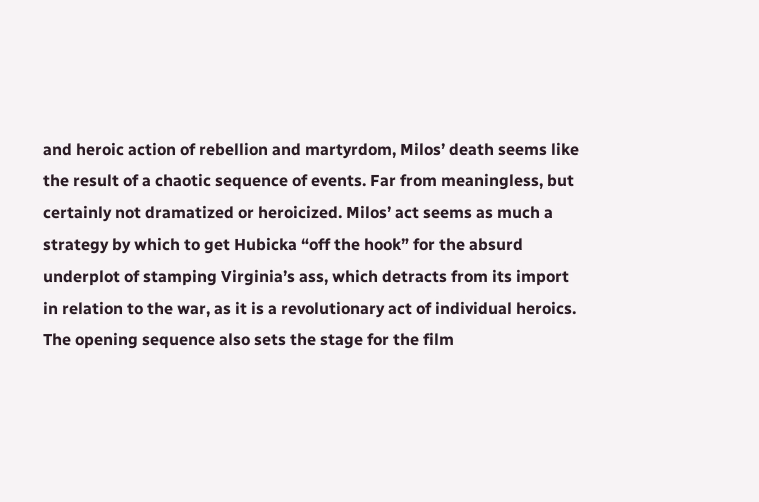and heroic action of rebellion and martyrdom, Milos’ death seems like the result of a chaotic sequence of events. Far from meaningless, but certainly not dramatized or heroicized. Milos’ act seems as much a strategy by which to get Hubicka “off the hook” for the absurd underplot of stamping Virginia’s ass, which detracts from its import in relation to the war, as it is a revolutionary act of individual heroics.
The opening sequence also sets the stage for the film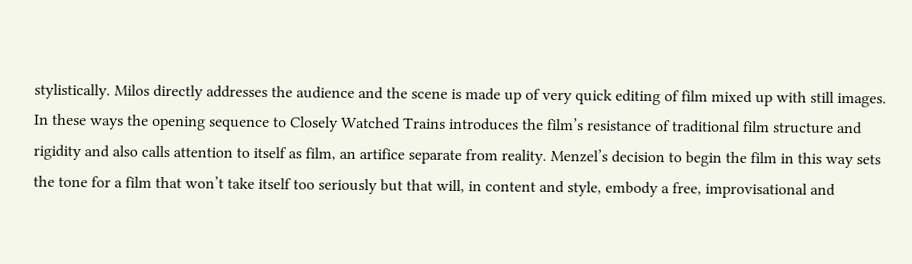stylistically. Milos directly addresses the audience and the scene is made up of very quick editing of film mixed up with still images. In these ways the opening sequence to Closely Watched Trains introduces the film’s resistance of traditional film structure and rigidity and also calls attention to itself as film, an artifice separate from reality. Menzel’s decision to begin the film in this way sets the tone for a film that won’t take itself too seriously but that will, in content and style, embody a free, improvisational and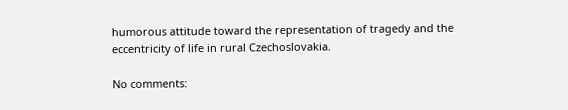humorous attitude toward the representation of tragedy and the eccentricity of life in rural Czechoslovakia.

No comments: